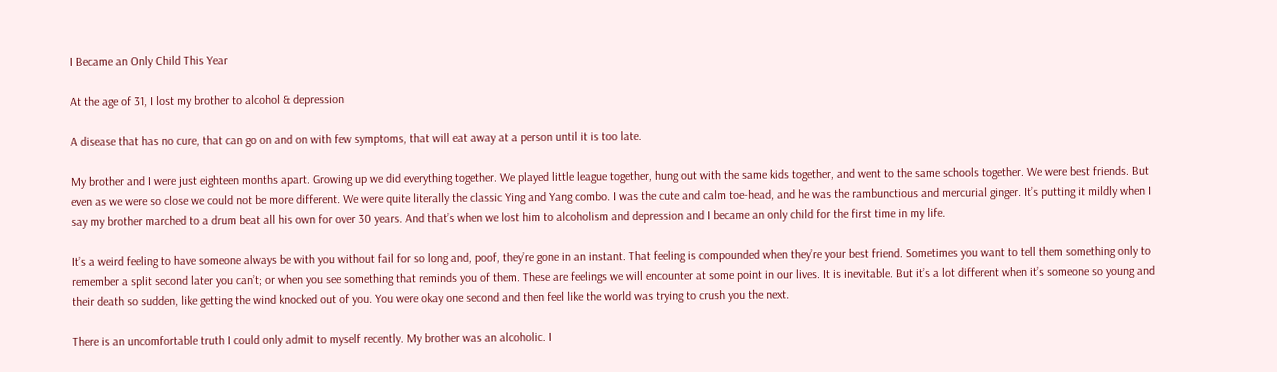I Became an Only Child This Year

At the age of 31, I lost my brother to alcohol & depression

A disease that has no cure, that can go on and on with few symptoms, that will eat away at a person until it is too late.

My brother and I were just eighteen months apart. Growing up we did everything together. We played little league together, hung out with the same kids together, and went to the same schools together. We were best friends. But even as we were so close we could not be more different. We were quite literally the classic Ying and Yang combo. I was the cute and calm toe-head, and he was the rambunctious and mercurial ginger. It’s putting it mildly when I say my brother marched to a drum beat all his own for over 30 years. And that’s when we lost him to alcoholism and depression and I became an only child for the first time in my life.

It’s a weird feeling to have someone always be with you without fail for so long and, poof, they’re gone in an instant. That feeling is compounded when they’re your best friend. Sometimes you want to tell them something only to remember a split second later you can’t; or when you see something that reminds you of them. These are feelings we will encounter at some point in our lives. It is inevitable. But it’s a lot different when it’s someone so young and their death so sudden, like getting the wind knocked out of you. You were okay one second and then feel like the world was trying to crush you the next.

There is an uncomfortable truth I could only admit to myself recently. My brother was an alcoholic. I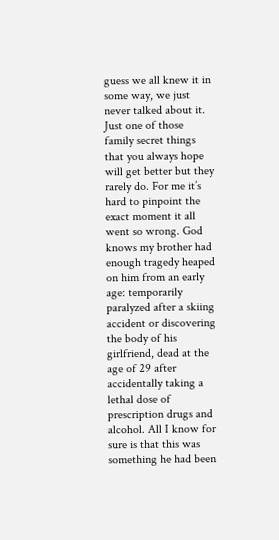guess we all knew it in some way, we just never talked about it. Just one of those family secret things that you always hope will get better but they rarely do. For me it’s hard to pinpoint the exact moment it all went so wrong. God knows my brother had enough tragedy heaped on him from an early age: temporarily paralyzed after a skiing accident or discovering the body of his girlfriend, dead at the age of 29 after accidentally taking a lethal dose of prescription drugs and alcohol. All I know for sure is that this was something he had been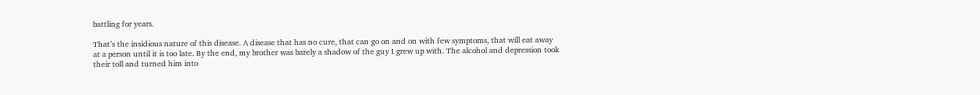battling for years.

That’s the insidious nature of this disease. A disease that has no cure, that can go on and on with few symptoms, that will eat away at a person until it is too late. By the end, my brother was barely a shadow of the guy I grew up with. The alcohol and depression took their toll and turned him into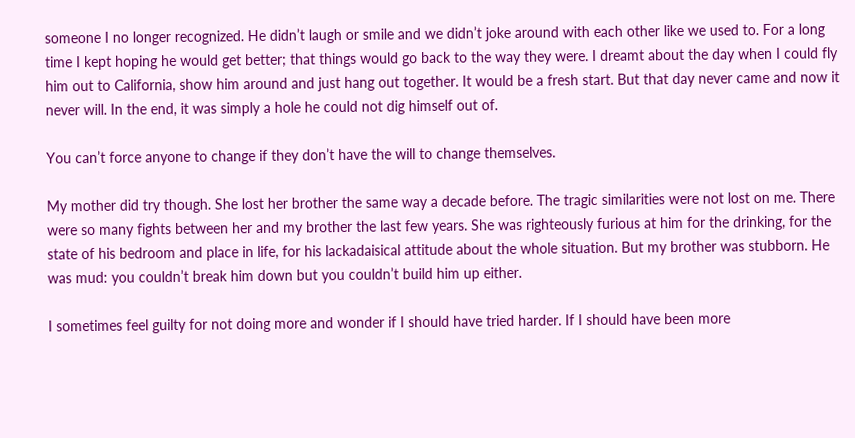someone I no longer recognized. He didn’t laugh or smile and we didn’t joke around with each other like we used to. For a long time I kept hoping he would get better; that things would go back to the way they were. I dreamt about the day when I could fly him out to California, show him around and just hang out together. It would be a fresh start. But that day never came and now it never will. In the end, it was simply a hole he could not dig himself out of.

You can’t force anyone to change if they don’t have the will to change themselves.

My mother did try though. She lost her brother the same way a decade before. The tragic similarities were not lost on me. There were so many fights between her and my brother the last few years. She was righteously furious at him for the drinking, for the state of his bedroom and place in life, for his lackadaisical attitude about the whole situation. But my brother was stubborn. He was mud: you couldn’t break him down but you couldn’t build him up either.

I sometimes feel guilty for not doing more and wonder if I should have tried harder. If I should have been more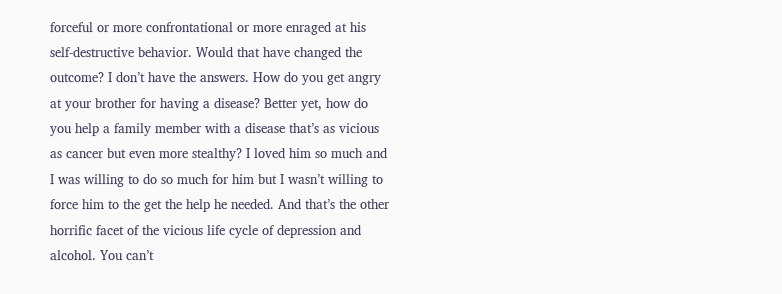forceful or more confrontational or more enraged at his self-destructive behavior. Would that have changed the outcome? I don’t have the answers. How do you get angry at your brother for having a disease? Better yet, how do you help a family member with a disease that’s as vicious as cancer but even more stealthy? I loved him so much and I was willing to do so much for him but I wasn’t willing to force him to the get the help he needed. And that’s the other horrific facet of the vicious life cycle of depression and alcohol. You can’t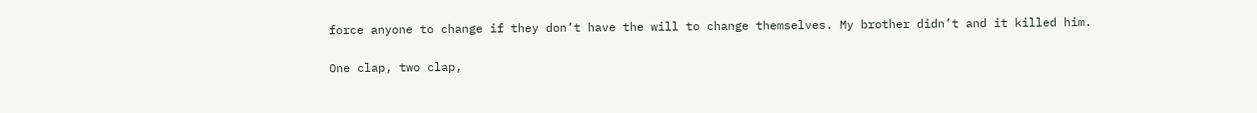force anyone to change if they don’t have the will to change themselves. My brother didn’t and it killed him.

One clap, two clap,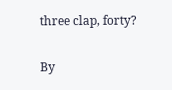three clap, forty?

By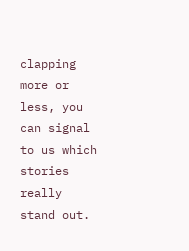clapping more or less, you can signal to us which stories really stand out.